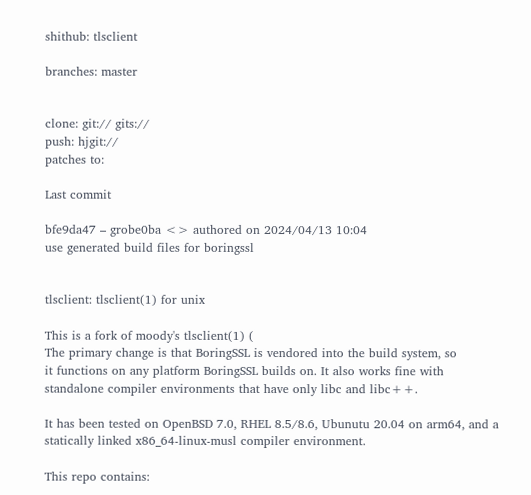shithub: tlsclient

branches: master


clone: git:// gits://
push: hjgit://
patches to:

Last commit

bfe9da47 – grobe0ba <> authored on 2024/04/13 10:04
use generated build files for boringssl


tlsclient: tlsclient(1) for unix

This is a fork of moody's tlsclient(1) (
The primary change is that BoringSSL is vendored into the build system, so
it functions on any platform BoringSSL builds on. It also works fine with
standalone compiler environments that have only libc and libc++.

It has been tested on OpenBSD 7.0, RHEL 8.5/8.6, Ubunutu 20.04 on arm64, and a
statically linked x86_64-linux-musl compiler environment.

This repo contains: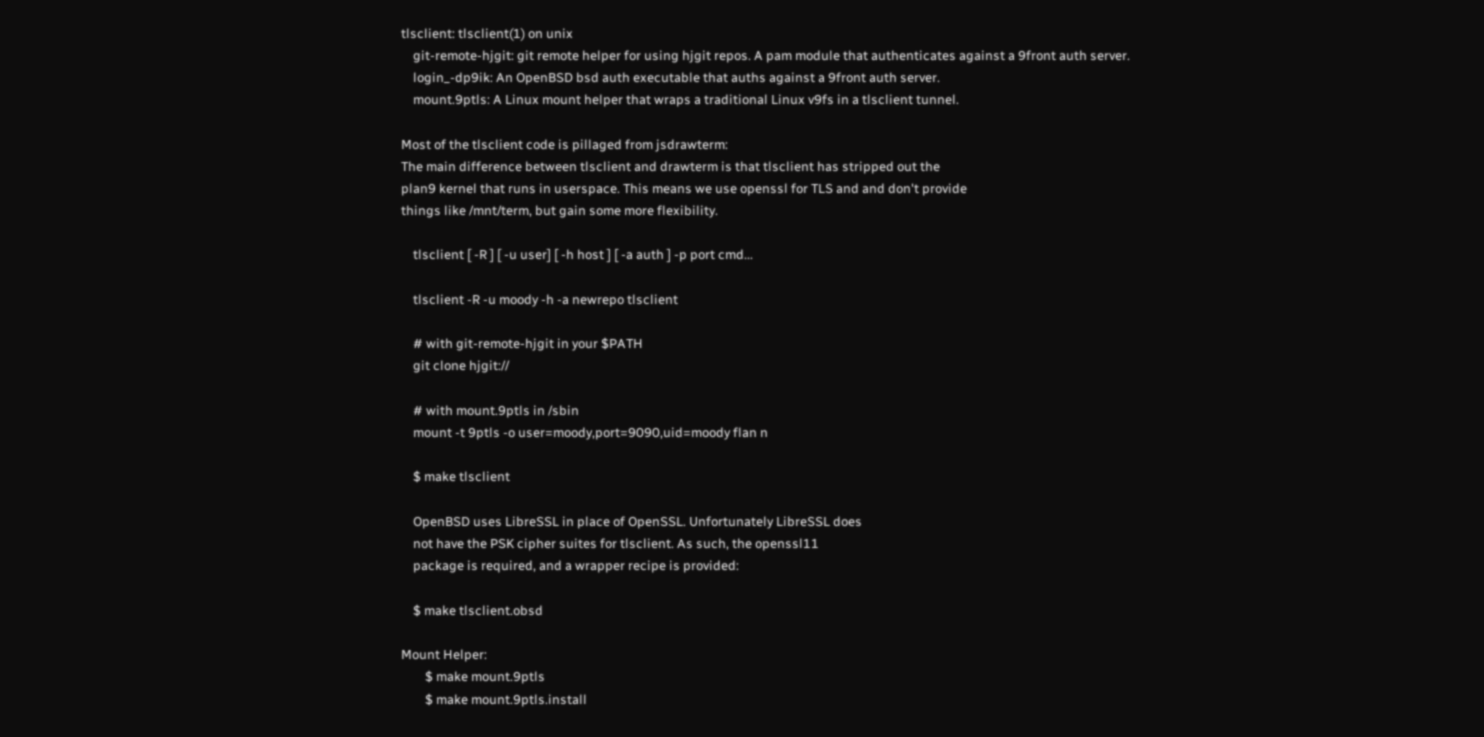tlsclient: tlsclient(1) on unix
    git-remote-hjgit: git remote helper for using hjgit repos. A pam module that authenticates against a 9front auth server.
    login_-dp9ik: An OpenBSD bsd auth executable that auths against a 9front auth server.
    mount.9ptls: A Linux mount helper that wraps a traditional Linux v9fs in a tlsclient tunnel.

Most of the tlsclient code is pillaged from jsdrawterm:
The main difference between tlsclient and drawterm is that tlsclient has stripped out the
plan9 kernel that runs in userspace. This means we use openssl for TLS and and don't provide
things like /mnt/term, but gain some more flexibility.

    tlsclient [ -R ] [ -u user] [ -h host ] [ -a auth ] -p port cmd...

    tlsclient -R -u moody -h -a newrepo tlsclient

    # with git-remote-hjgit in your $PATH
    git clone hjgit://

    # with mount.9ptls in /sbin
    mount -t 9ptls -o user=moody,port=9090,uid=moody flan n

    $ make tlsclient

    OpenBSD uses LibreSSL in place of OpenSSL. Unfortunately LibreSSL does
    not have the PSK cipher suites for tlsclient. As such, the openssl11
    package is required, and a wrapper recipe is provided:

    $ make tlsclient.obsd

Mount Helper:
        $ make mount.9ptls
        $ make mount.9ptls.install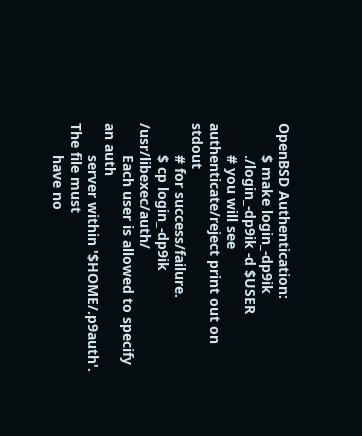OpenBSD Authentication:
        $ make login_-dp9ik
        ./login_-dp9ik -d $USER
        # you will see authenticate/reject print out on stdout
        # for success/failure.
        $ cp login_-dp9ik /usr/libexec/auth/
        Each user is allowed to specify an auth
        server within '$HOME/.p9auth'. The file must
        have no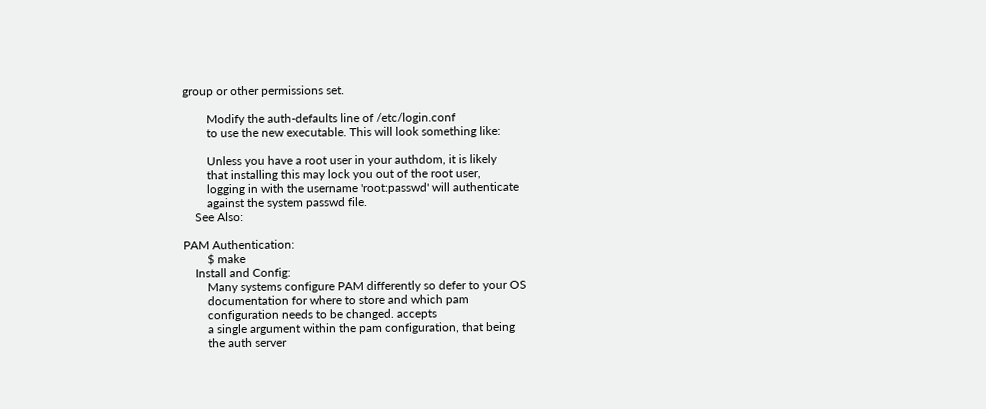group or other permissions set.

        Modify the auth-defaults line of /etc/login.conf
        to use the new executable. This will look something like:

        Unless you have a root user in your authdom, it is likely
        that installing this may lock you out of the root user,
        logging in with the username 'root:passwd' will authenticate
        against the system passwd file.
    See Also:

PAM Authentication:
        $ make
    Install and Config:
        Many systems configure PAM differently so defer to your OS
        documentation for where to store and which pam
        configuration needs to be changed. accepts
        a single argument within the pam configuration, that being
        the auth server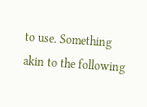to use. Something akin to the following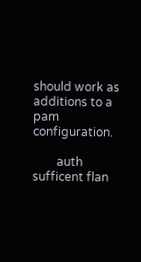should work as additions to a pam configuration.

        auth sufficent flan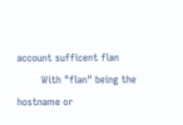account sufficent flan
        With "flan" being the hostname or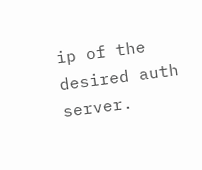ip of the desired auth server.